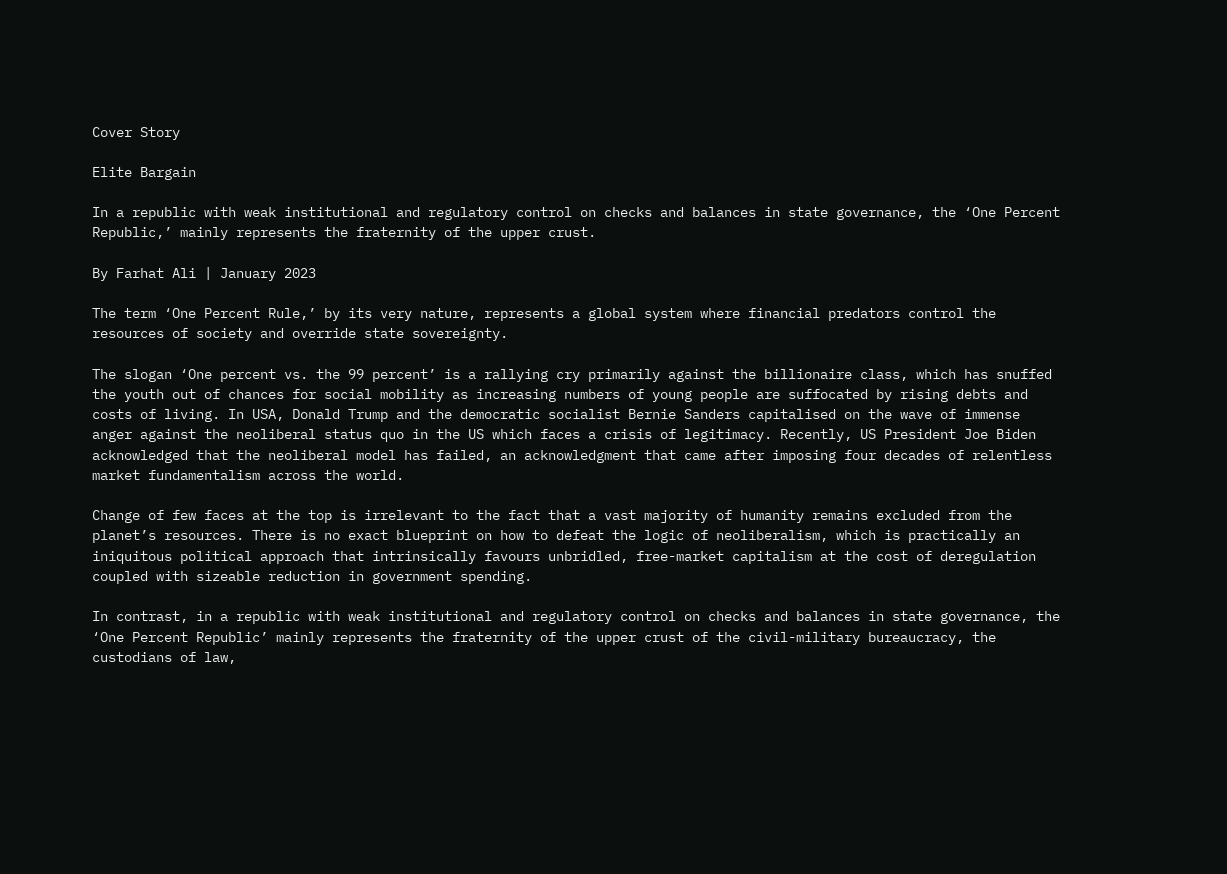Cover Story

Elite Bargain

In a republic with weak institutional and regulatory control on checks and balances in state governance, the ‘One Percent Republic,’ mainly represents the fraternity of the upper crust.

By Farhat Ali | January 2023

The term ‘One Percent Rule,’ by its very nature, represents a global system where financial predators control the resources of society and override state sovereignty.

The slogan ‘One percent vs. the 99 percent’ is a rallying cry primarily against the billionaire class, which has snuffed the youth out of chances for social mobility as increasing numbers of young people are suffocated by rising debts and costs of living. In USA, Donald Trump and the democratic socialist Bernie Sanders capitalised on the wave of immense anger against the neoliberal status quo in the US which faces a crisis of legitimacy. Recently, US President Joe Biden acknowledged that the neoliberal model has failed, an acknowledgment that came after imposing four decades of relentless market fundamentalism across the world.

Change of few faces at the top is irrelevant to the fact that a vast majority of humanity remains excluded from the planet’s resources. There is no exact blueprint on how to defeat the logic of neoliberalism, which is practically an iniquitous political approach that intrinsically favours unbridled, free-market capitalism at the cost of deregulation coupled with sizeable reduction in government spending.

In contrast, in a republic with weak institutional and regulatory control on checks and balances in state governance, the ‘One Percent Republic’ mainly represents the fraternity of the upper crust of the civil-military bureaucracy, the custodians of law,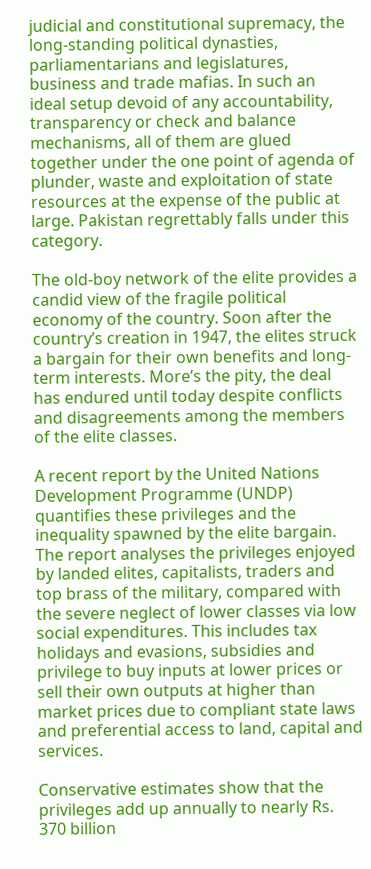judicial and constitutional supremacy, the long-standing political dynasties, parliamentarians and legislatures, business and trade mafias. In such an ideal setup devoid of any accountability, transparency or check and balance mechanisms, all of them are glued together under the one point of agenda of plunder, waste and exploitation of state resources at the expense of the public at large. Pakistan regrettably falls under this category.

The old-boy network of the elite provides a candid view of the fragile political economy of the country. Soon after the country’s creation in 1947, the elites struck a bargain for their own benefits and long-term interests. More’s the pity, the deal has endured until today despite conflicts and disagreements among the members of the elite classes.

A recent report by the United Nations Development Programme (UNDP) quantifies these privileges and the inequality spawned by the elite bargain. The report analyses the privileges enjoyed by landed elites, capitalists, traders and top brass of the military, compared with the severe neglect of lower classes via low social expenditures. This includes tax holidays and evasions, subsidies and privilege to buy inputs at lower prices or sell their own outputs at higher than market prices due to compliant state laws and preferential access to land, capital and services.

Conservative estimates show that the privileges add up annually to nearly Rs. 370 billion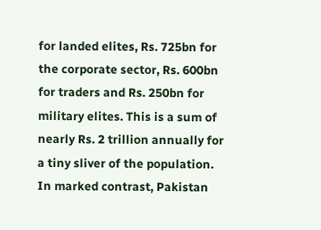for landed elites, Rs. 725bn for the corporate sector, Rs. 600bn for traders and Rs. 250bn for military elites. This is a sum of nearly Rs. 2 trillion annually for a tiny sliver of the population. In marked contrast, Pakistan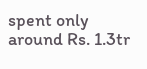spent only around Rs. 1.3tr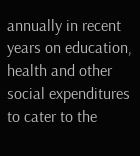annually in recent years on education, health and other social expenditures to cater to the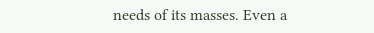needs of its masses. Even a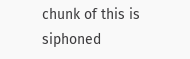chunk of this is siphoned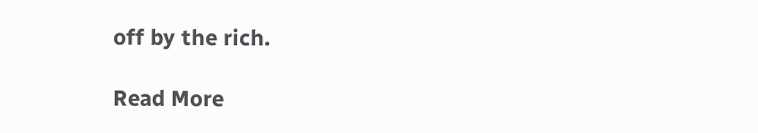off by the rich.

Read More